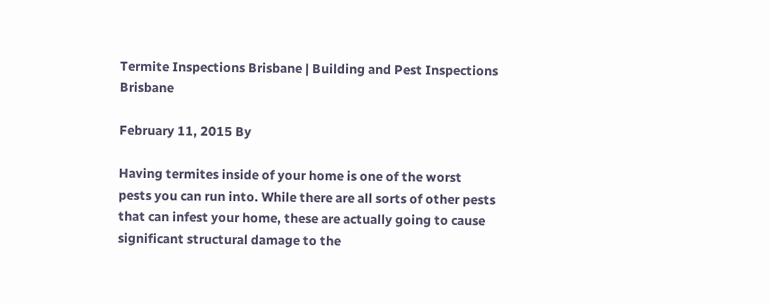Termite Inspections Brisbane | Building and Pest Inspections Brisbane

February 11, 2015 By

Having termites inside of your home is one of the worst pests you can run into. While there are all sorts of other pests that can infest your home, these are actually going to cause significant structural damage to the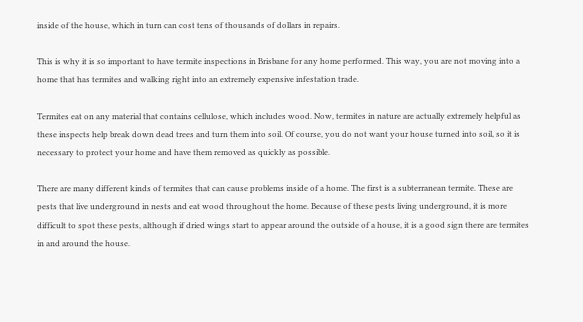inside of the house, which in turn can cost tens of thousands of dollars in repairs.

This is why it is so important to have termite inspections in Brisbane for any home performed. This way, you are not moving into a home that has termites and walking right into an extremely expensive infestation trade.

Termites eat on any material that contains cellulose, which includes wood. Now, termites in nature are actually extremely helpful as these inspects help break down dead trees and turn them into soil. Of course, you do not want your house turned into soil, so it is necessary to protect your home and have them removed as quickly as possible.

There are many different kinds of termites that can cause problems inside of a home. The first is a subterranean termite. These are pests that live underground in nests and eat wood throughout the home. Because of these pests living underground, it is more difficult to spot these pests, although if dried wings start to appear around the outside of a house, it is a good sign there are termites in and around the house.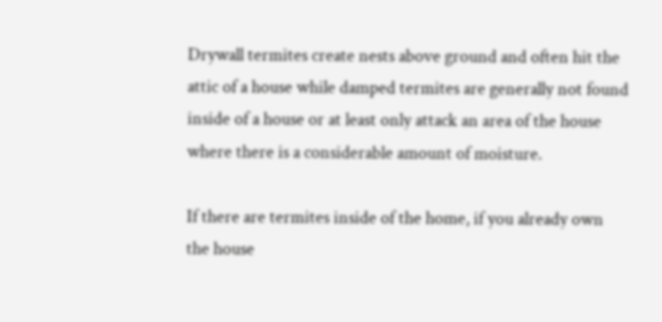Drywall termites create nests above ground and often hit the attic of a house while damped termites are generally not found inside of a house or at least only attack an area of the house where there is a considerable amount of moisture.

If there are termites inside of the home, if you already own the house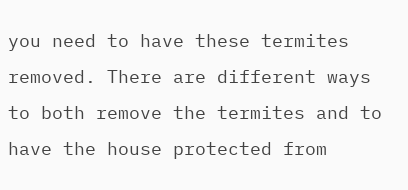you need to have these termites removed. There are different ways to both remove the termites and to have the house protected from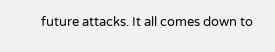future attacks. It all comes down to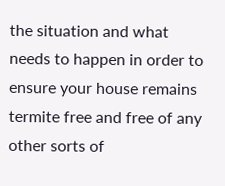the situation and what needs to happen in order to ensure your house remains termite free and free of any other sorts of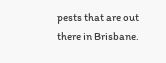pests that are out there in Brisbane.